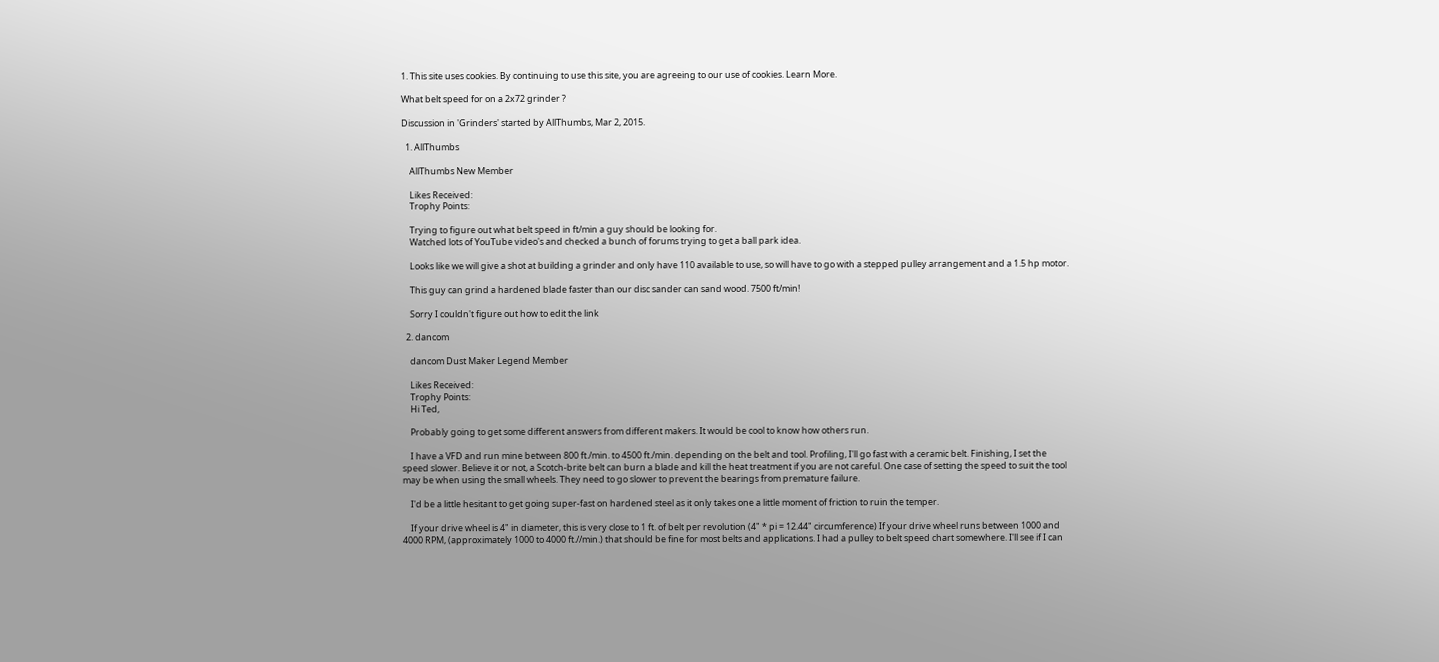1. This site uses cookies. By continuing to use this site, you are agreeing to our use of cookies. Learn More.

What belt speed for on a 2x72 grinder ?

Discussion in 'Grinders' started by AllThumbs, Mar 2, 2015.

  1. AllThumbs

    AllThumbs New Member

    Likes Received:
    Trophy Points:

    Trying to figure out what belt speed in ft/min a guy should be looking for.
    Watched lots of YouTube video's and checked a bunch of forums trying to get a ball park idea.

    Looks like we will give a shot at building a grinder and only have 110 available to use, so will have to go with a stepped pulley arrangement and a 1.5 hp motor.

    This guy can grind a hardened blade faster than our disc sander can sand wood. 7500 ft/min!

    Sorry I couldn't figure out how to edit the link

  2. dancom

    dancom Dust Maker Legend Member

    Likes Received:
    Trophy Points:
    Hi Ted,

    Probably going to get some different answers from different makers. It would be cool to know how others run.

    I have a VFD and run mine between 800 ft./min. to 4500 ft./min. depending on the belt and tool. Profiling, I'll go fast with a ceramic belt. Finishing, I set the speed slower. Believe it or not, a Scotch-brite belt can burn a blade and kill the heat treatment if you are not careful. One case of setting the speed to suit the tool may be when using the small wheels. They need to go slower to prevent the bearings from premature failure.

    I'd be a little hesitant to get going super-fast on hardened steel as it only takes one a little moment of friction to ruin the temper.

    If your drive wheel is 4" in diameter, this is very close to 1 ft. of belt per revolution (4" * pi = 12.44" circumference) If your drive wheel runs between 1000 and 4000 RPM, (approximately 1000 to 4000 ft.//min.) that should be fine for most belts and applications. I had a pulley to belt speed chart somewhere. I'll see if I can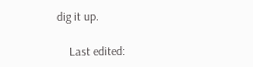dig it up.

    Last edited: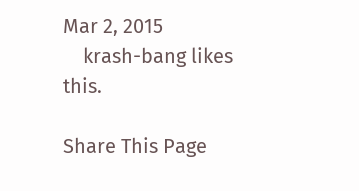Mar 2, 2015
    krash-bang likes this.

Share This Page